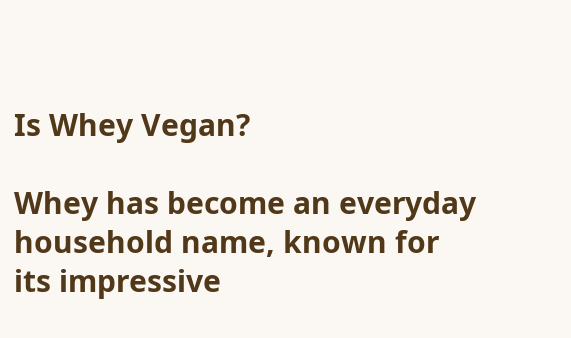Is Whey Vegan?

Whey has become an everyday household name, known for its impressive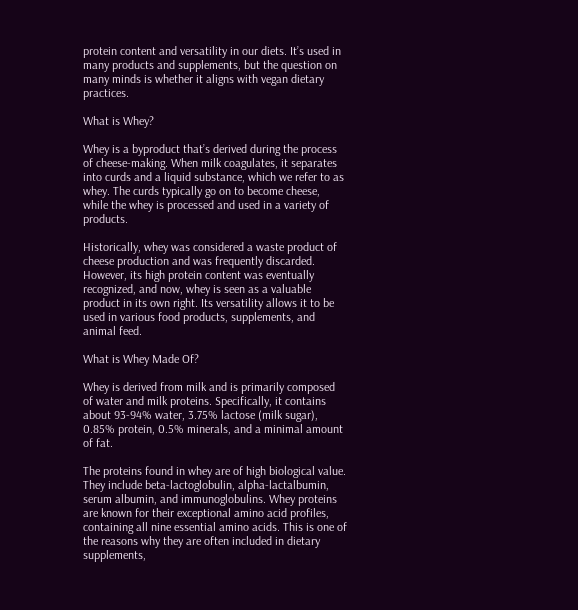protein content and versatility in our diets. It’s used in many products and supplements, but the question on many minds is whether it aligns with vegan dietary practices.

What is Whey?

Whey is a byproduct that’s derived during the process of cheese-making. When milk coagulates, it separates into curds and a liquid substance, which we refer to as whey. The curds typically go on to become cheese, while the whey is processed and used in a variety of products.

Historically, whey was considered a waste product of cheese production and was frequently discarded. However, its high protein content was eventually recognized, and now, whey is seen as a valuable product in its own right. Its versatility allows it to be used in various food products, supplements, and animal feed.

What is Whey Made Of?

Whey is derived from milk and is primarily composed of water and milk proteins. Specifically, it contains about 93-94% water, 3.75% lactose (milk sugar), 0.85% protein, 0.5% minerals, and a minimal amount of fat.

The proteins found in whey are of high biological value. They include beta-lactoglobulin, alpha-lactalbumin, serum albumin, and immunoglobulins. Whey proteins are known for their exceptional amino acid profiles, containing all nine essential amino acids. This is one of the reasons why they are often included in dietary supplements,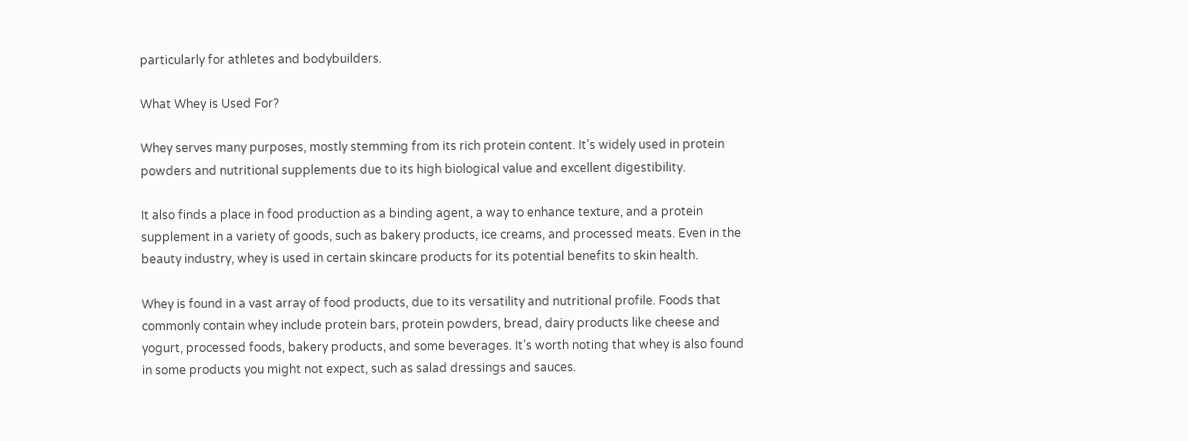particularly for athletes and bodybuilders.

What Whey is Used For?

Whey serves many purposes, mostly stemming from its rich protein content. It’s widely used in protein powders and nutritional supplements due to its high biological value and excellent digestibility.

It also finds a place in food production as a binding agent, a way to enhance texture, and a protein supplement in a variety of goods, such as bakery products, ice creams, and processed meats. Even in the beauty industry, whey is used in certain skincare products for its potential benefits to skin health.

Whey is found in a vast array of food products, due to its versatility and nutritional profile. Foods that commonly contain whey include protein bars, protein powders, bread, dairy products like cheese and yogurt, processed foods, bakery products, and some beverages. It’s worth noting that whey is also found in some products you might not expect, such as salad dressings and sauces.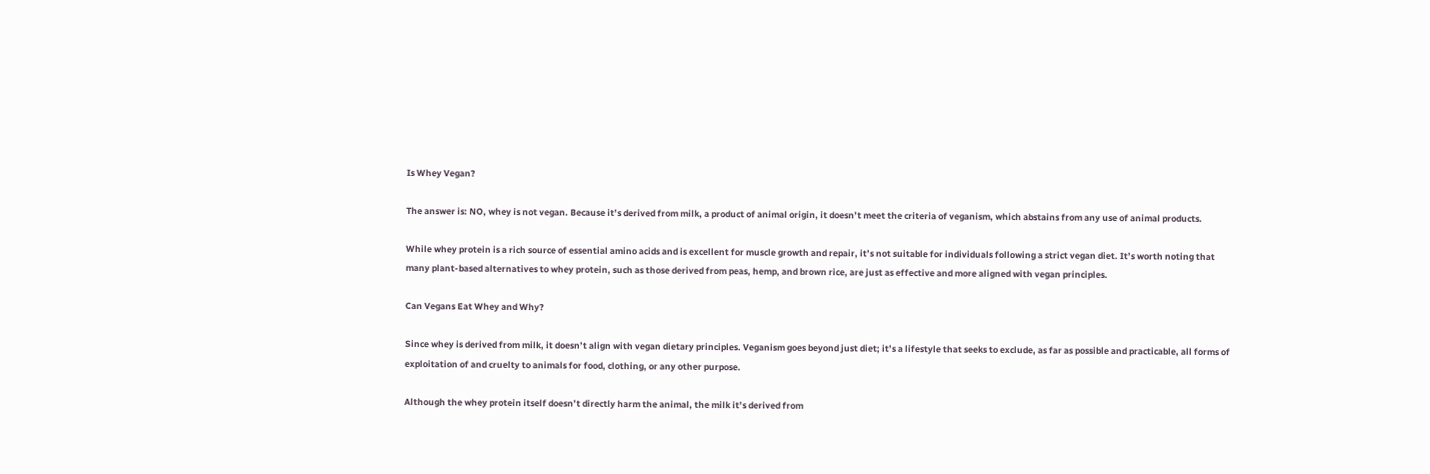Is Whey Vegan?

The answer is: NO, whey is not vegan. Because it’s derived from milk, a product of animal origin, it doesn’t meet the criteria of veganism, which abstains from any use of animal products.

While whey protein is a rich source of essential amino acids and is excellent for muscle growth and repair, it’s not suitable for individuals following a strict vegan diet. It’s worth noting that many plant-based alternatives to whey protein, such as those derived from peas, hemp, and brown rice, are just as effective and more aligned with vegan principles.

Can Vegans Eat Whey and Why?

Since whey is derived from milk, it doesn’t align with vegan dietary principles. Veganism goes beyond just diet; it’s a lifestyle that seeks to exclude, as far as possible and practicable, all forms of exploitation of and cruelty to animals for food, clothing, or any other purpose.

Although the whey protein itself doesn’t directly harm the animal, the milk it’s derived from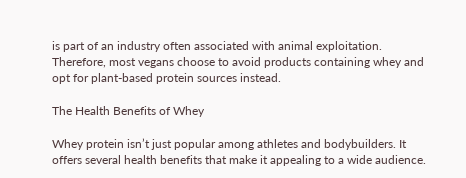is part of an industry often associated with animal exploitation. Therefore, most vegans choose to avoid products containing whey and opt for plant-based protein sources instead.

The Health Benefits of Whey

Whey protein isn’t just popular among athletes and bodybuilders. It offers several health benefits that make it appealing to a wide audience.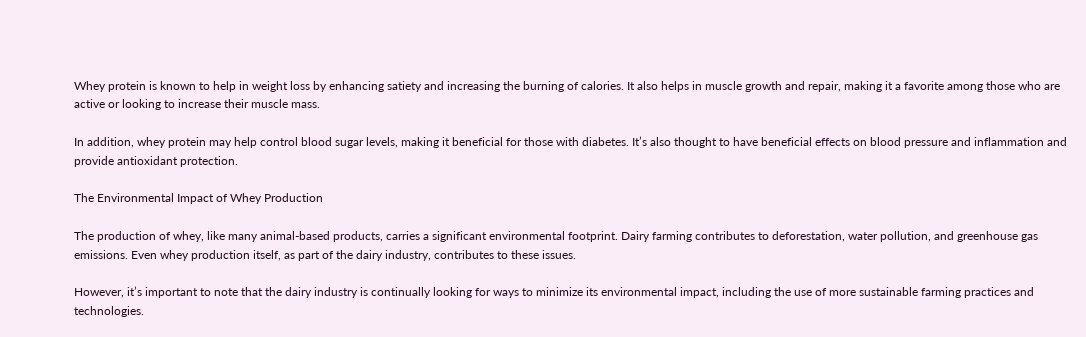Whey protein is known to help in weight loss by enhancing satiety and increasing the burning of calories. It also helps in muscle growth and repair, making it a favorite among those who are active or looking to increase their muscle mass.

In addition, whey protein may help control blood sugar levels, making it beneficial for those with diabetes. It’s also thought to have beneficial effects on blood pressure and inflammation and provide antioxidant protection.

The Environmental Impact of Whey Production

The production of whey, like many animal-based products, carries a significant environmental footprint. Dairy farming contributes to deforestation, water pollution, and greenhouse gas emissions. Even whey production itself, as part of the dairy industry, contributes to these issues.

However, it’s important to note that the dairy industry is continually looking for ways to minimize its environmental impact, including the use of more sustainable farming practices and technologies.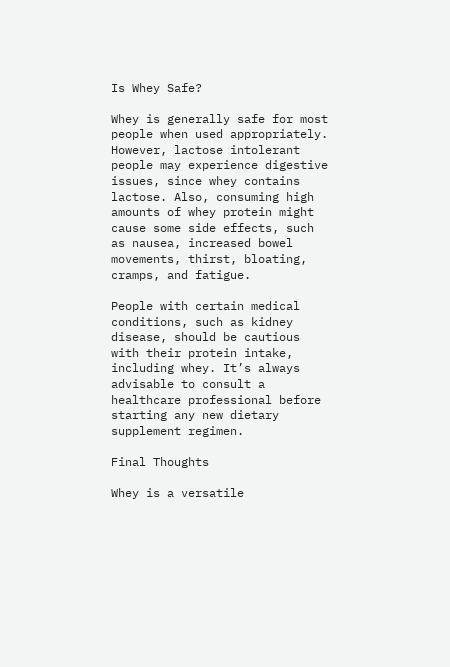Is Whey Safe?

Whey is generally safe for most people when used appropriately. However, lactose intolerant people may experience digestive issues, since whey contains lactose. Also, consuming high amounts of whey protein might cause some side effects, such as nausea, increased bowel movements, thirst, bloating, cramps, and fatigue.

People with certain medical conditions, such as kidney disease, should be cautious with their protein intake, including whey. It’s always advisable to consult a healthcare professional before starting any new dietary supplement regimen.

Final Thoughts

Whey is a versatile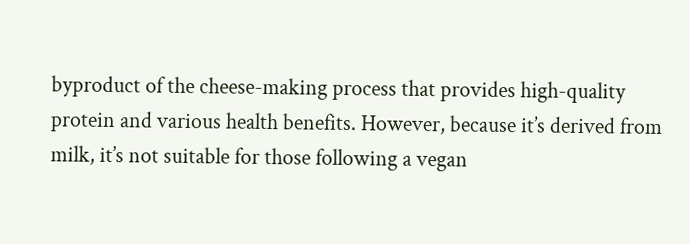byproduct of the cheese-making process that provides high-quality protein and various health benefits. However, because it’s derived from milk, it’s not suitable for those following a vegan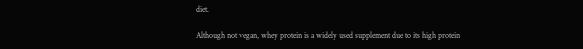diet.

Although not vegan, whey protein is a widely used supplement due to its high protein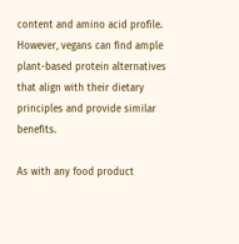content and amino acid profile. However, vegans can find ample plant-based protein alternatives that align with their dietary principles and provide similar benefits.

As with any food product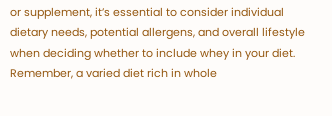or supplement, it’s essential to consider individual dietary needs, potential allergens, and overall lifestyle when deciding whether to include whey in your diet. Remember, a varied diet rich in whole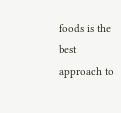foods is the best approach to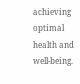achieving optimal health and well-being.